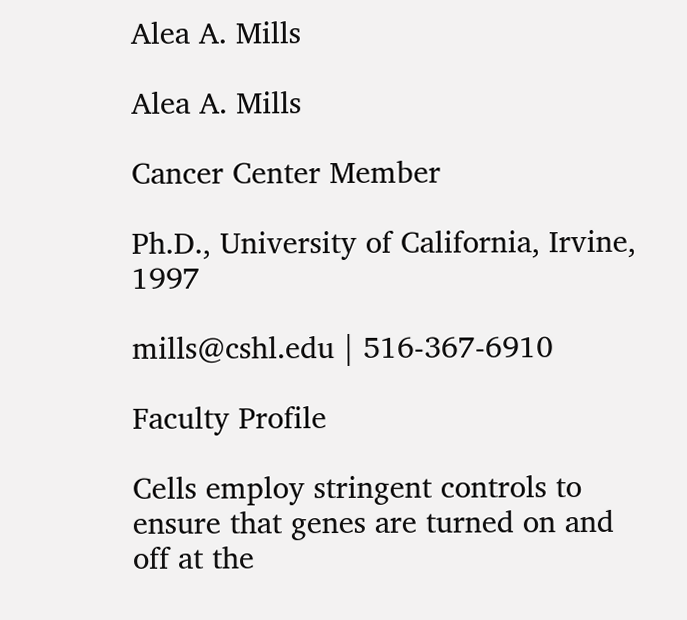Alea A. Mills

Alea A. Mills

Cancer Center Member

Ph.D., University of California, Irvine, 1997

mills@cshl.edu | 516-367-6910

Faculty Profile

Cells employ stringent controls to ensure that genes are turned on and off at the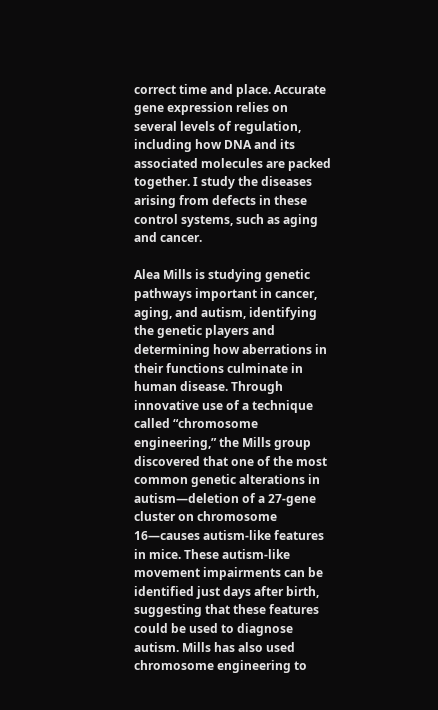correct time and place. Accurate gene expression relies on several levels of regulation, including how DNA and its associated molecules are packed together. I study the diseases arising from defects in these control systems, such as aging and cancer.

Alea Mills is studying genetic pathways important in cancer, aging, and autism, identifying the genetic players and determining how aberrations in their functions culminate in human disease. Through innovative use of a technique called “chromosome engineering,” the Mills group discovered that one of the most common genetic alterations in autism—deletion of a 27-gene cluster on chromosome 16—causes autism-like features in mice. These autism-like movement impairments can be identified just days after birth, suggesting that these features could be used to diagnose autism. Mills has also used chromosome engineering to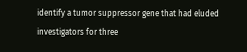identify a tumor suppressor gene that had eluded investigators for three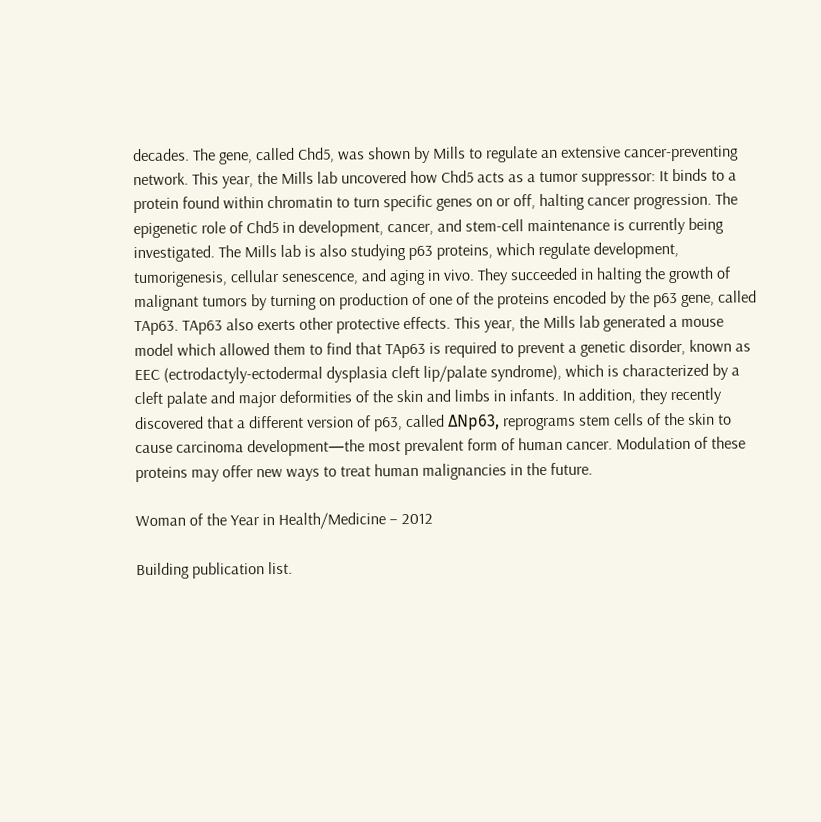decades. The gene, called Chd5, was shown by Mills to regulate an extensive cancer-preventing network. This year, the Mills lab uncovered how Chd5 acts as a tumor suppressor: It binds to a protein found within chromatin to turn specific genes on or off, halting cancer progression. The epigenetic role of Chd5 in development, cancer, and stem-cell maintenance is currently being investigated. The Mills lab is also studying p63 proteins, which regulate development, tumorigenesis, cellular senescence, and aging in vivo. They succeeded in halting the growth of malignant tumors by turning on production of one of the proteins encoded by the p63 gene, called TAp63. TAp63 also exerts other protective effects. This year, the Mills lab generated a mouse model which allowed them to find that TAp63 is required to prevent a genetic disorder, known as EEC (ectrodactyly-ectodermal dysplasia cleft lip/palate syndrome), which is characterized by a cleft palate and major deformities of the skin and limbs in infants. In addition, they recently discovered that a different version of p63, called ΔNp63, reprograms stem cells of the skin to cause carcinoma development—the most prevalent form of human cancer. Modulation of these proteins may offer new ways to treat human malignancies in the future.

Woman of the Year in Health/Medicine – 2012

Building publication list.